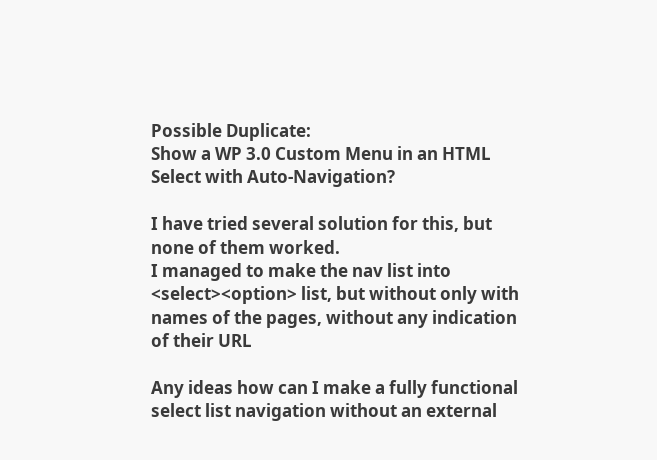Possible Duplicate:
Show a WP 3.0 Custom Menu in an HTML Select with Auto-Navigation?

I have tried several solution for this, but none of them worked.
I managed to make the nav list into <select><option> list, but without only with names of the pages, without any indication of their URL

Any ideas how can I make a fully functional select list navigation without an external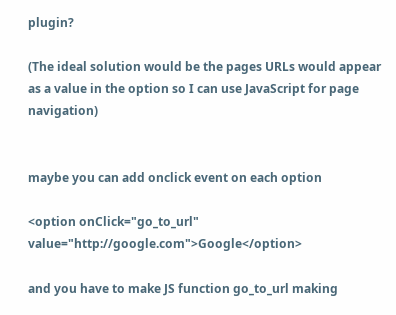plugin?

(The ideal solution would be the pages URLs would appear as a value in the option so I can use JavaScript for page navigation)


maybe you can add onclick event on each option

<option onClick="go_to_url" value="http://google.com">Google</option>

and you have to make JS function go_to_url making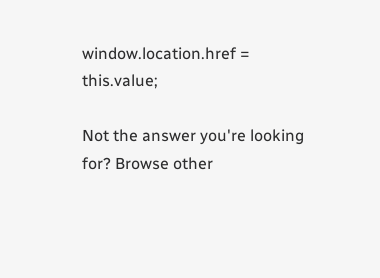window.location.href = this.value;

Not the answer you're looking for? Browse other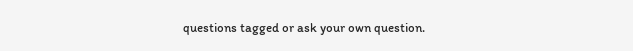questions tagged or ask your own question.